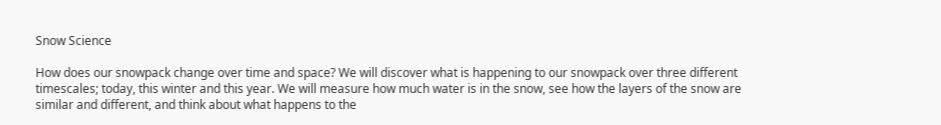Snow Science

How does our snowpack change over time and space? We will discover what is happening to our snowpack over three different timescales; today, this winter and this year. We will measure how much water is in the snow, see how the layers of the snow are similar and different, and think about what happens to the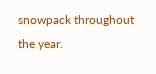snowpack throughout the year.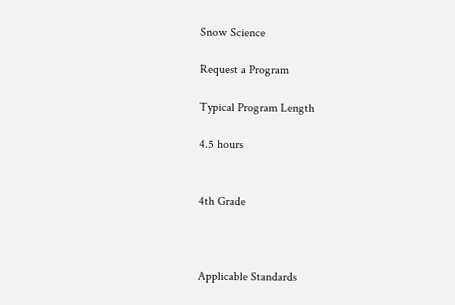Snow Science

Request a Program

Typical Program Length

4.5 hours


4th Grade



Applicable Standards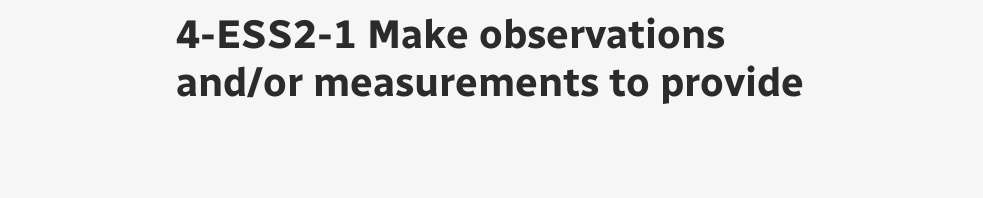4-ESS2-1 Make observations and/or measurements to provide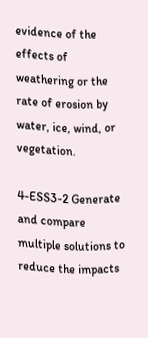evidence of the effects of weathering or the rate of erosion by water, ice, wind, or vegetation.

4-ESS3-2 Generate and compare multiple solutions to reduce the impacts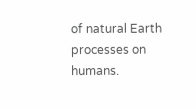of natural Earth processes on humans.